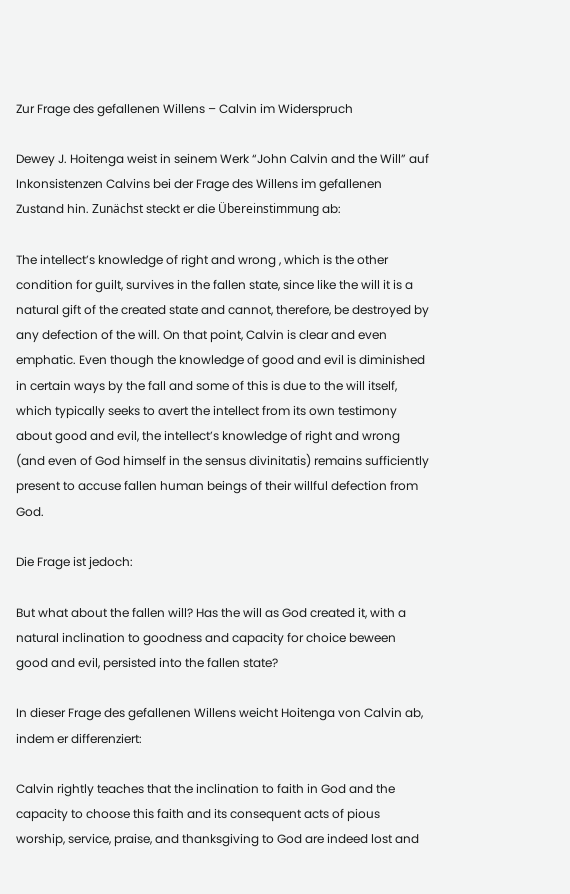Zur Frage des gefallenen Willens – Calvin im Widerspruch

Dewey J. Hoitenga weist in seinem Werk “John Calvin and the Will” auf Inkonsistenzen Calvins bei der Frage des Willens im gefallenen Zustand hin. Zunächst steckt er die Übereinstimmung ab:

The intellect’s knowledge of right and wrong , which is the other condition for guilt, survives in the fallen state, since like the will it is a natural gift of the created state and cannot, therefore, be destroyed by any defection of the will. On that point, Calvin is clear and even emphatic. Even though the knowledge of good and evil is diminished in certain ways by the fall and some of this is due to the will itself, which typically seeks to avert the intellect from its own testimony about good and evil, the intellect’s knowledge of right and wrong (and even of God himself in the sensus divinitatis) remains sufficiently present to accuse fallen human beings of their willful defection from God.

Die Frage ist jedoch:

But what about the fallen will? Has the will as God created it, with a natural inclination to goodness and capacity for choice beween good and evil, persisted into the fallen state?

In dieser Frage des gefallenen Willens weicht Hoitenga von Calvin ab, indem er differenziert:

Calvin rightly teaches that the inclination to faith in God and the capacity to choose this faith and its consequent acts of pious worship, service, praise, and thanksgiving to God are indeed lost and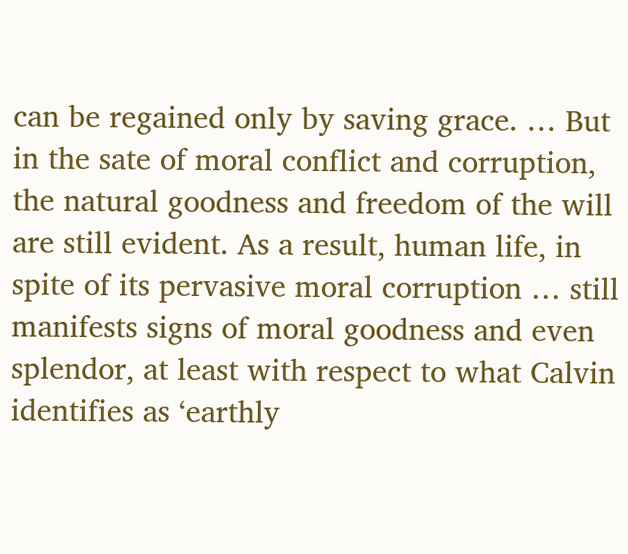can be regained only by saving grace. … But in the sate of moral conflict and corruption, the natural goodness and freedom of the will are still evident. As a result, human life, in spite of its pervasive moral corruption … still manifests signs of moral goodness and even splendor, at least with respect to what Calvin identifies as ‘earthly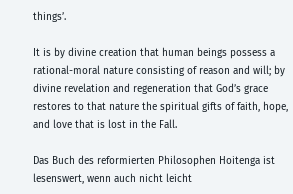things’.

It is by divine creation that human beings possess a rational-moral nature consisting of reason and will; by divine revelation and regeneration that God’s grace restores to that nature the spiritual gifts of faith, hope, and love that is lost in the Fall.

Das Buch des reformierten Philosophen Hoitenga ist lesenswert, wenn auch nicht leicht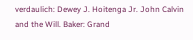verdaulich: Dewey J. Hoitenga Jr. John Calvin and the Will. Baker: Grand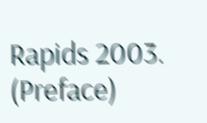Rapids 2003. (Preface)